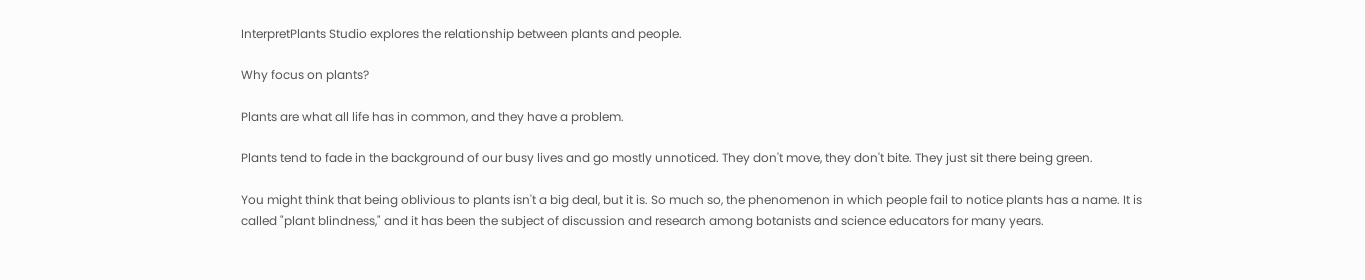InterpretPlants Studio explores the relationship between plants and people.

Why focus on plants?

Plants are what all life has in common, and they have a problem.

Plants tend to fade in the background of our busy lives and go mostly unnoticed. They don't move, they don't bite. They just sit there being green.

You might think that being oblivious to plants isn't a big deal, but it is. So much so, the phenomenon in which people fail to notice plants has a name. It is called "plant blindness," and it has been the subject of discussion and research among botanists and science educators for many years.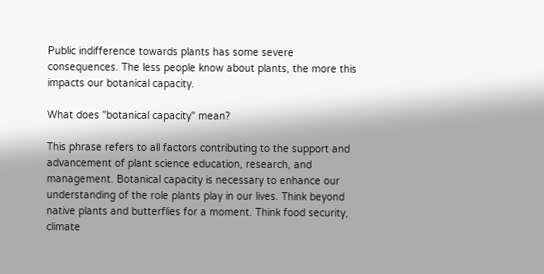Public indifference towards plants has some severe consequences. The less people know about plants, the more this impacts our botanical capacity.

What does "botanical capacity" mean?

This phrase refers to all factors contributing to the support and advancement of plant science education, research, and management. Botanical capacity is necessary to enhance our understanding of the role plants play in our lives. Think beyond native plants and butterflies for a moment. Think food security, climate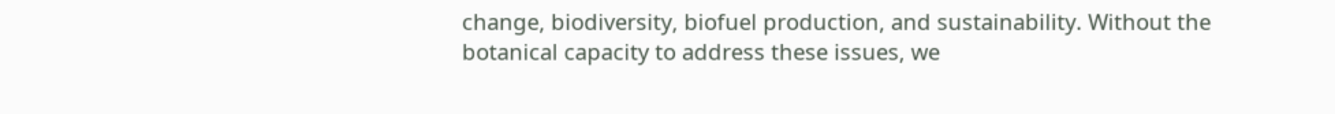change, biodiversity, biofuel production, and sustainability. Without the botanical capacity to address these issues, we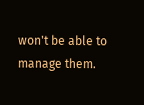won't be able to manage them.